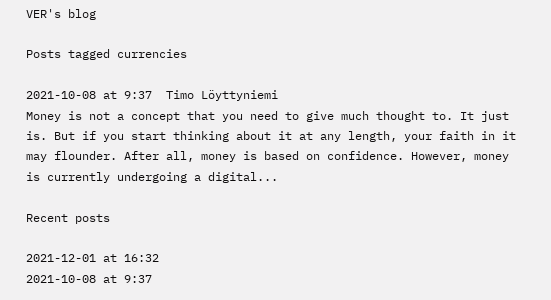VER's blog

Posts tagged currencies

2021-10-08 at 9:37  Timo Löyttyniemi
Money is not a concept that you need to give much thought to. It just is. But if you start thinking about it at any length, your faith in it may flounder. After all, money is based on confidence. However, money is currently undergoing a digital...

Recent posts

2021-12-01 at 16:32
2021-10-08 at 9:37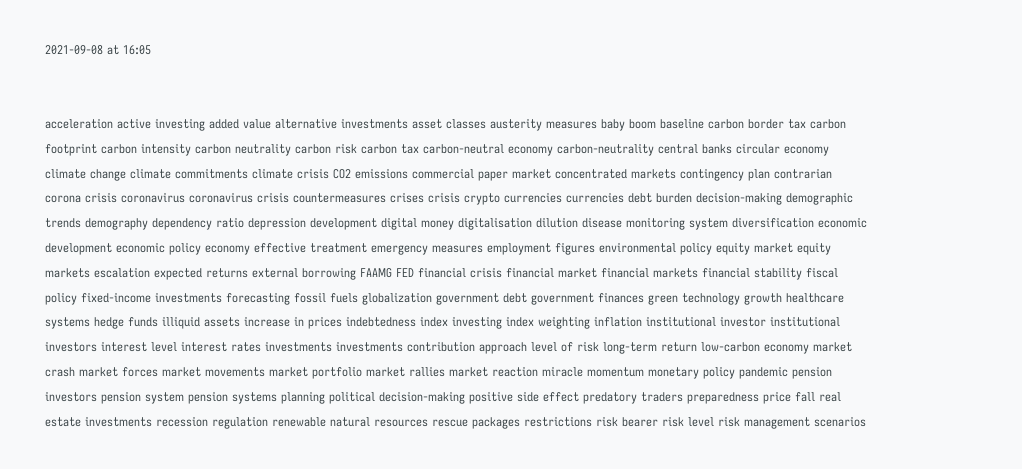2021-09-08 at 16:05


acceleration active investing added value alternative investments asset classes austerity measures baby boom baseline carbon border tax carbon footprint carbon intensity carbon neutrality carbon risk carbon tax carbon-neutral economy carbon-neutrality central banks circular economy climate change climate commitments climate crisis CO2 emissions commercial paper market concentrated markets contingency plan contrarian corona crisis coronavirus coronavirus crisis countermeasures crises crisis crypto currencies currencies debt burden decision-making demographic trends demography dependency ratio depression development digital money digitalisation dilution disease monitoring system diversification economic development economic policy economy effective treatment emergency measures employment figures environmental policy equity market equity markets escalation expected returns external borrowing FAAMG FED financial crisis financial market financial markets financial stability fiscal policy fixed-income investments forecasting fossil fuels globalization government debt government finances green technology growth healthcare systems hedge funds illiquid assets increase in prices indebtedness index investing index weighting inflation institutional investor institutional investors interest level interest rates investments investments contribution approach level of risk long-term return low-carbon economy market crash market forces market movements market portfolio market rallies market reaction miracle momentum monetary policy pandemic pension investors pension system pension systems planning political decision-making positive side effect predatory traders preparedness price fall real estate investments recession regulation renewable natural resources rescue packages restrictions risk bearer risk level risk management scenarios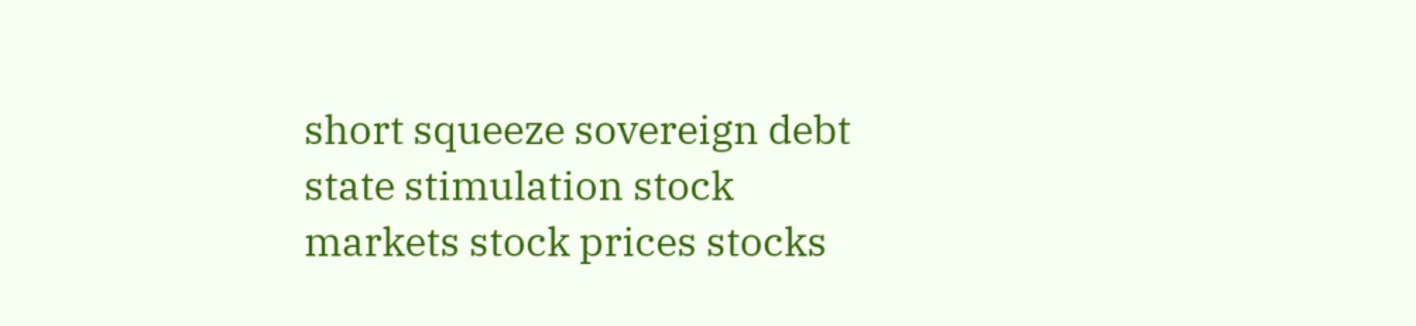short squeeze sovereign debt state stimulation stock markets stock prices stocks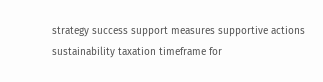strategy success support measures supportive actions sustainability taxation timeframe for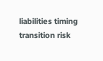liabilities timing transition risk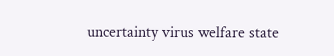uncertainty virus welfare state